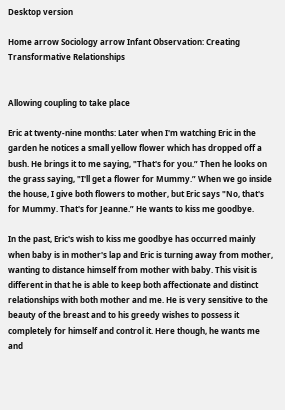Desktop version

Home arrow Sociology arrow Infant Observation: Creating Transformative Relationships


Allowing coupling to take place

Eric at twenty-nine months: Later when I'm watching Eric in the garden he notices a small yellow flower which has dropped off a bush. He brings it to me saying, "That's for you.” Then he looks on the grass saying, "I'll get a flower for Mummy.” When we go inside the house, I give both flowers to mother, but Eric says "No, that's for Mummy. That's for Jeanne.” He wants to kiss me goodbye.

In the past, Eric's wish to kiss me goodbye has occurred mainly when baby is in mother's lap and Eric is turning away from mother, wanting to distance himself from mother with baby. This visit is different in that he is able to keep both affectionate and distinct relationships with both mother and me. He is very sensitive to the beauty of the breast and to his greedy wishes to possess it completely for himself and control it. Here though, he wants me and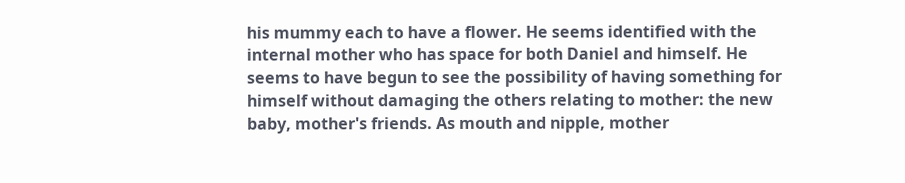his mummy each to have a flower. He seems identified with the internal mother who has space for both Daniel and himself. He seems to have begun to see the possibility of having something for himself without damaging the others relating to mother: the new baby, mother's friends. As mouth and nipple, mother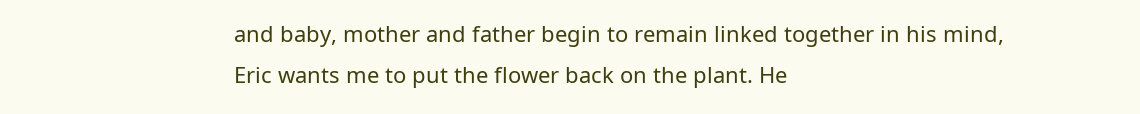and baby, mother and father begin to remain linked together in his mind, Eric wants me to put the flower back on the plant. He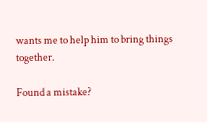wants me to help him to bring things together.

Found a mistake?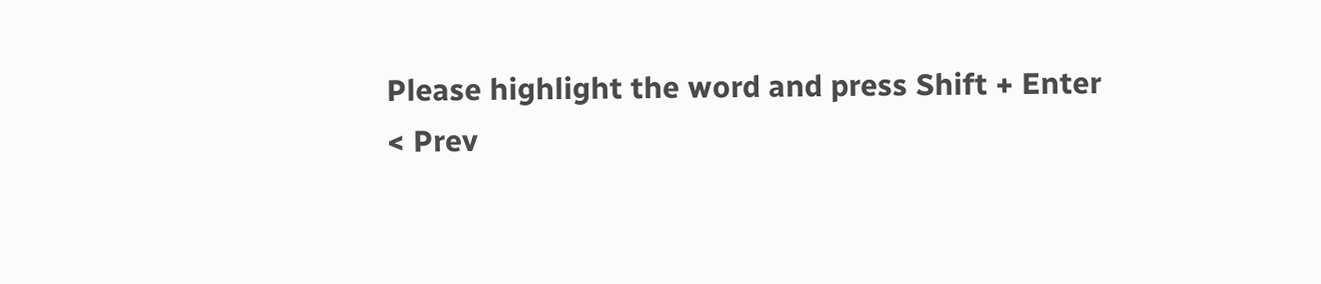Please highlight the word and press Shift + Enter
< Prev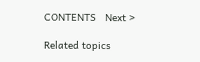CONTENTS   Next >

Related topics